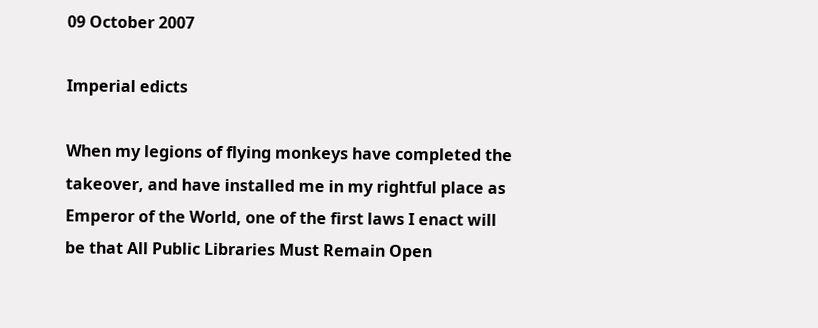09 October 2007

Imperial edicts

When my legions of flying monkeys have completed the takeover, and have installed me in my rightful place as Emperor of the World, one of the first laws I enact will be that All Public Libraries Must Remain Open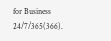for Business 24/7/365(366).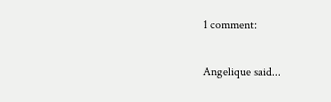1 comment:

Angelique said...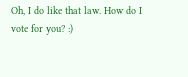Oh, I do like that law. How do I vote for you? :)